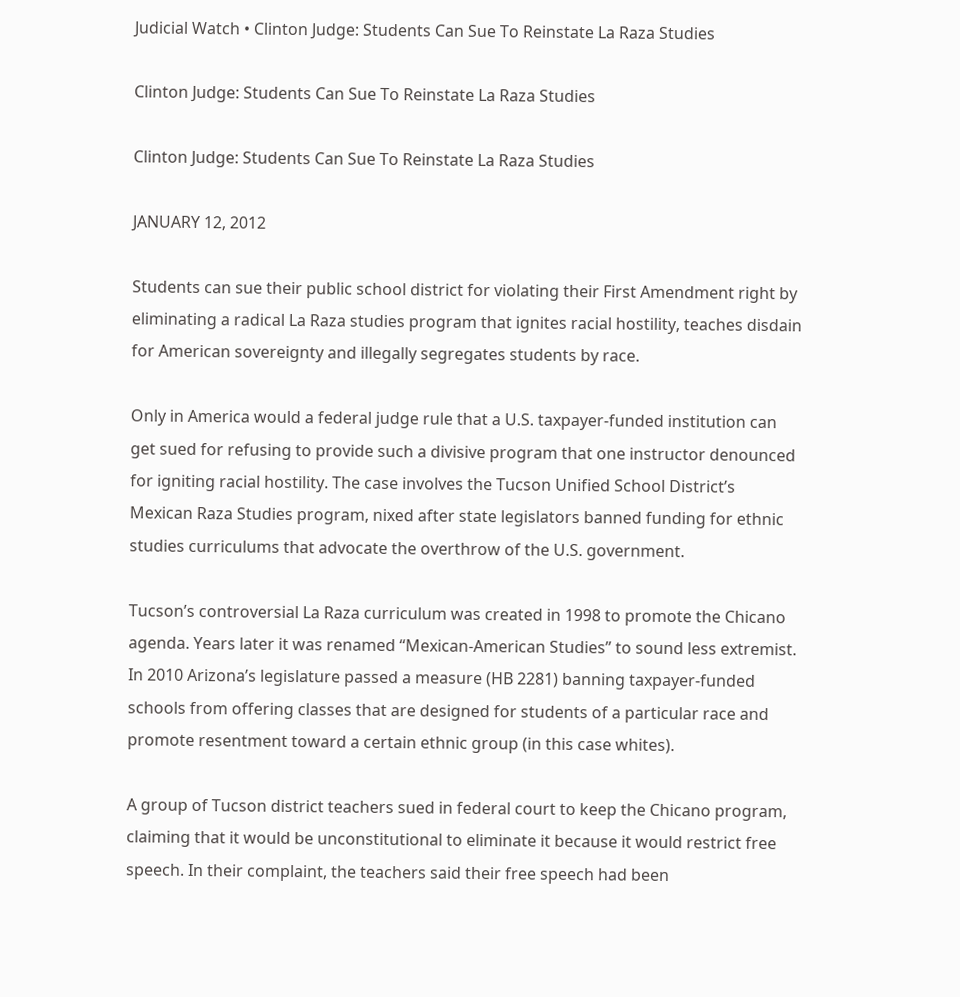Judicial Watch • Clinton Judge: Students Can Sue To Reinstate La Raza Studies

Clinton Judge: Students Can Sue To Reinstate La Raza Studies

Clinton Judge: Students Can Sue To Reinstate La Raza Studies

JANUARY 12, 2012

Students can sue their public school district for violating their First Amendment right by eliminating a radical La Raza studies program that ignites racial hostility, teaches disdain for American sovereignty and illegally segregates students by race.

Only in America would a federal judge rule that a U.S. taxpayer-funded institution can get sued for refusing to provide such a divisive program that one instructor denounced for igniting racial hostility. The case involves the Tucson Unified School District’s Mexican Raza Studies program, nixed after state legislators banned funding for ethnic studies curriculums that advocate the overthrow of the U.S. government.

Tucson’s controversial La Raza curriculum was created in 1998 to promote the Chicano agenda. Years later it was renamed “Mexican-American Studies” to sound less extremist. In 2010 Arizona’s legislature passed a measure (HB 2281) banning taxpayer-funded schools from offering classes that are designed for students of a particular race and promote resentment toward a certain ethnic group (in this case whites).

A group of Tucson district teachers sued in federal court to keep the Chicano program, claiming that it would be unconstitutional to eliminate it because it would restrict free speech. In their complaint, the teachers said their free speech had been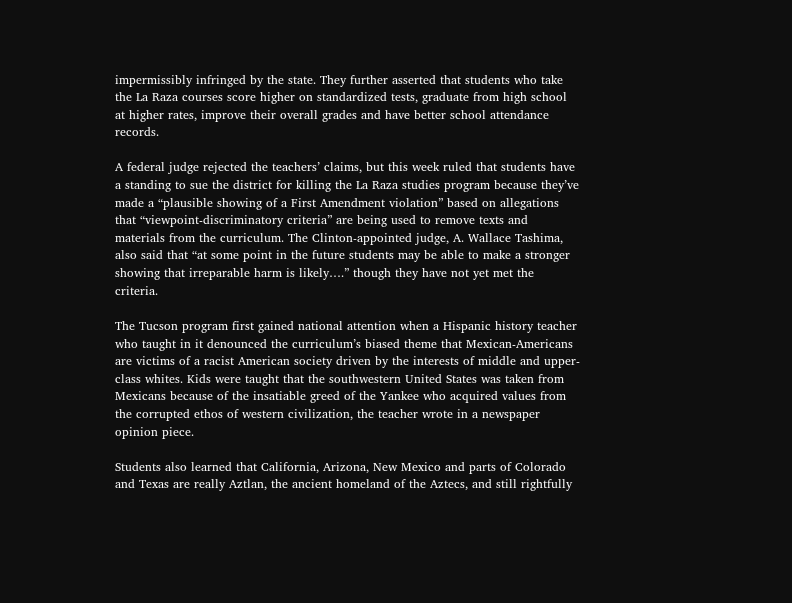impermissibly infringed by the state. They further asserted that students who take the La Raza courses score higher on standardized tests, graduate from high school at higher rates, improve their overall grades and have better school attendance records.

A federal judge rejected the teachers’ claims, but this week ruled that students have a standing to sue the district for killing the La Raza studies program because they’ve made a “plausible showing of a First Amendment violation” based on allegations that “viewpoint-discriminatory criteria” are being used to remove texts and materials from the curriculum. The Clinton-appointed judge, A. Wallace Tashima, also said that “at some point in the future students may be able to make a stronger showing that irreparable harm is likely….” though they have not yet met the criteria.

The Tucson program first gained national attention when a Hispanic history teacher who taught in it denounced the curriculum’s biased theme that Mexican-Americans are victims of a racist American society driven by the interests of middle and upper-class whites. Kids were taught that the southwestern United States was taken from Mexicans because of the insatiable greed of the Yankee who acquired values from the corrupted ethos of western civilization, the teacher wrote in a newspaper opinion piece.

Students also learned that California, Arizona, New Mexico and parts of Colorado and Texas are really Aztlan, the ancient homeland of the Aztecs, and still rightfully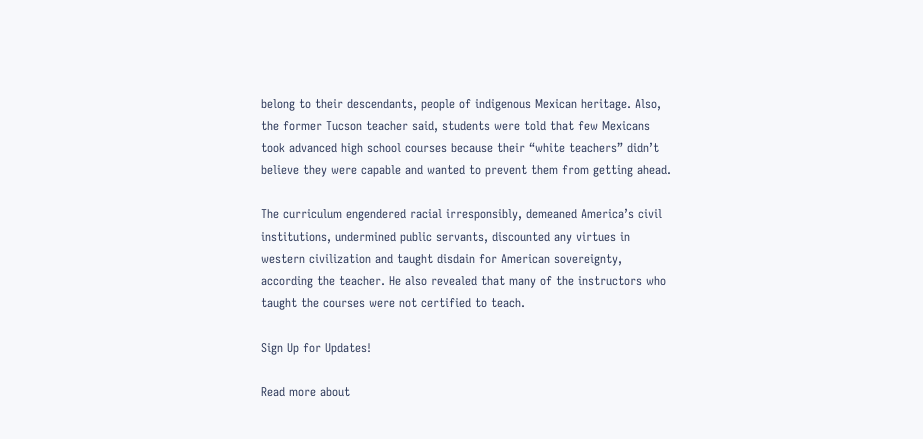belong to their descendants, people of indigenous Mexican heritage. Also, the former Tucson teacher said, students were told that few Mexicans took advanced high school courses because their “white teachers” didn’t believe they were capable and wanted to prevent them from getting ahead.

The curriculum engendered racial irresponsibly, demeaned America’s civil institutions, undermined public servants, discounted any virtues in western civilization and taught disdain for American sovereignty, according the teacher. He also revealed that many of the instructors who taught the courses were not certified to teach.

Sign Up for Updates!

Read more about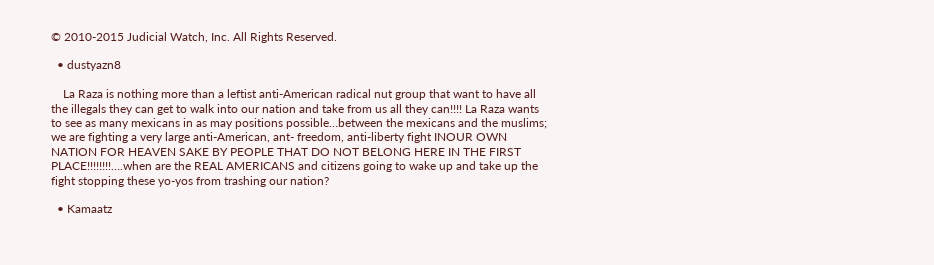© 2010-2015 Judicial Watch, Inc. All Rights Reserved.

  • dustyazn8

    La Raza is nothing more than a leftist anti-American radical nut group that want to have all the illegals they can get to walk into our nation and take from us all they can!!!! La Raza wants to see as many mexicans in as may positions possible…between the mexicans and the muslims; we are fighting a very large anti-American, ant- freedom, anti-liberty fight INOUR OWN NATION FOR HEAVEN SAKE BY PEOPLE THAT DO NOT BELONG HERE IN THE FIRST PLACE!!!!!!!!….when are the REAL AMERICANS and citizens going to wake up and take up the fight stopping these yo-yos from trashing our nation?

  • Kamaatz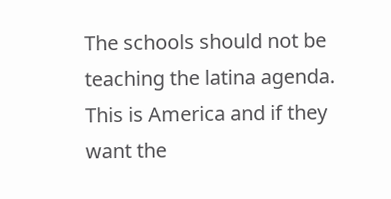The schools should not be teaching the latina agenda. This is America and if they want the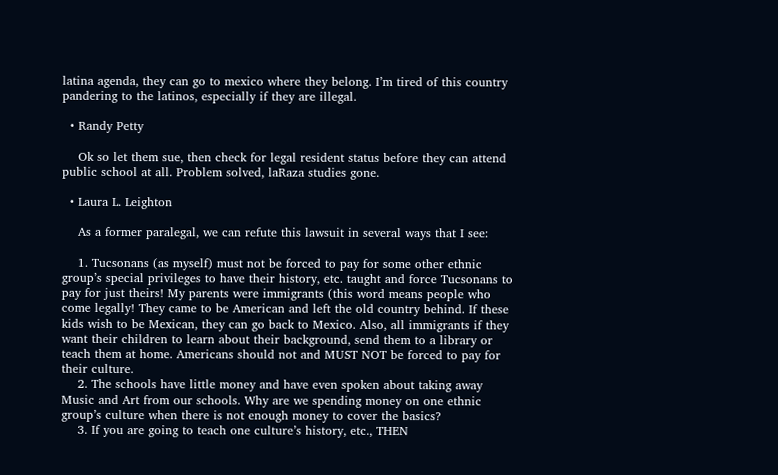latina agenda, they can go to mexico where they belong. I’m tired of this country pandering to the latinos, especially if they are illegal.

  • Randy Petty

    Ok so let them sue, then check for legal resident status before they can attend public school at all. Problem solved, laRaza studies gone.

  • Laura L. Leighton

    As a former paralegal, we can refute this lawsuit in several ways that I see:

    1. Tucsonans (as myself) must not be forced to pay for some other ethnic group’s special privileges to have their history, etc. taught and force Tucsonans to pay for just theirs! My parents were immigrants (this word means people who come legally! They came to be American and left the old country behind. If these kids wish to be Mexican, they can go back to Mexico. Also, all immigrants if they want their children to learn about their background, send them to a library or teach them at home. Americans should not and MUST NOT be forced to pay for their culture.
    2. The schools have little money and have even spoken about taking away Music and Art from our schools. Why are we spending money on one ethnic group’s culture when there is not enough money to cover the basics?
    3. If you are going to teach one culture’s history, etc., THEN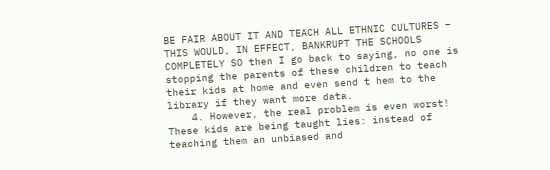BE FAIR ABOUT IT AND TEACH ALL ETHNIC CULTURES – THIS WOULD, IN EFFECT, BANKRUPT THE SCHOOLS COMPLETELY SO then I go back to saying, no one is stopping the parents of these children to teach their kids at home and even send t hem to the library if they want more data.
    4. However, the real problem is even worst! These kids are being taught lies: instead of teaching them an unbiased and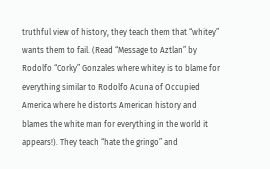truthful view of history, they teach them that “whitey” wants them to fail. (Read “Message to Aztlan” by Rodolfo “Corky” Gonzales where whitey is to blame for everything similar to Rodolfo Acuna of Occupied America where he distorts American history and blames the white man for everything in the world it appears!). They teach “hate the gringo” and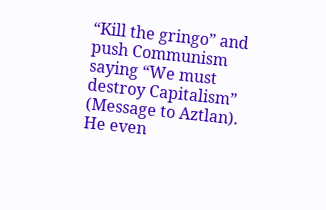“Kill the gringo” and push Communism saying “We must destroy Capitalism” (Message to Aztlan). He even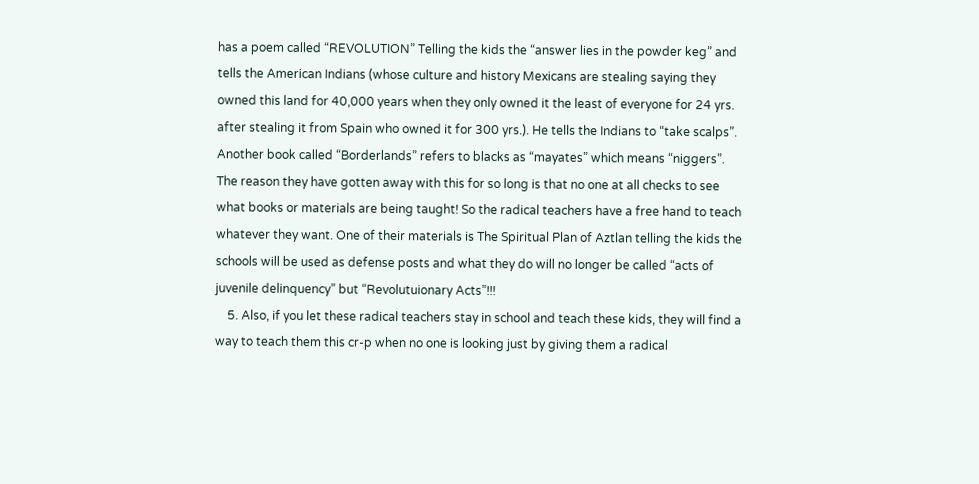has a poem called “REVOLUTION” Telling the kids the “answer lies in the powder keg” and tells the American Indians (whose culture and history Mexicans are stealing saying they owned this land for 40,000 years when they only owned it the least of everyone for 24 yrs. after stealing it from Spain who owned it for 300 yrs.). He tells the Indians to “take scalps”. Another book called “Borderlands” refers to blacks as “mayates” which means “niggers”. The reason they have gotten away with this for so long is that no one at all checks to see what books or materials are being taught! So the radical teachers have a free hand to teach whatever they want. One of their materials is The Spiritual Plan of Aztlan telling the kids the schools will be used as defense posts and what they do will no longer be called “acts of juvenile delinquency” but “Revolutuionary Acts”!!!
    5. Also, if you let these radical teachers stay in school and teach these kids, they will find a way to teach them this cr-p when no one is looking just by giving them a radical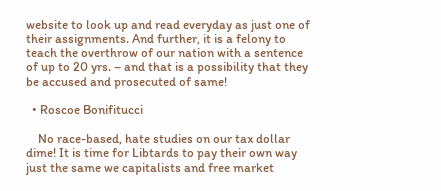website to look up and read everyday as just one of their assignments. And further, it is a felony to teach the overthrow of our nation with a sentence of up to 20 yrs. – and that is a possibility that they be accused and prosecuted of same!

  • Roscoe Bonifitucci

    No race-based, hate studies on our tax dollar dime! It is time for Libtards to pay their own way just the same we capitalists and free market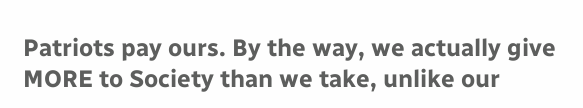Patriots pay ours. By the way, we actually give MORE to Society than we take, unlike our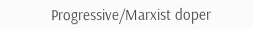Progressive/Marxist doper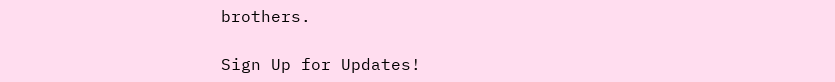brothers.

Sign Up for Updates!